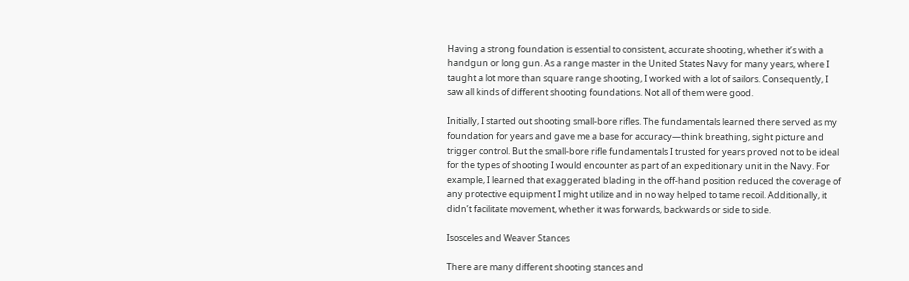Having a strong foundation is essential to consistent, accurate shooting, whether it’s with a handgun or long gun. As a range master in the United States Navy for many years, where I taught a lot more than square range shooting, I worked with a lot of sailors. Consequently, I saw all kinds of different shooting foundations. Not all of them were good.

Initially, I started out shooting small-bore rifles. The fundamentals learned there served as my foundation for years and gave me a base for accuracy—think breathing, sight picture and trigger control. But the small-bore rifle fundamentals I trusted for years proved not to be ideal for the types of shooting I would encounter as part of an expeditionary unit in the Navy. For example, I learned that exaggerated blading in the off-hand position reduced the coverage of any protective equipment I might utilize and in no way helped to tame recoil. Additionally, it didn’t facilitate movement, whether it was forwards, backwards or side to side.

Isosceles and Weaver Stances

There are many different shooting stances and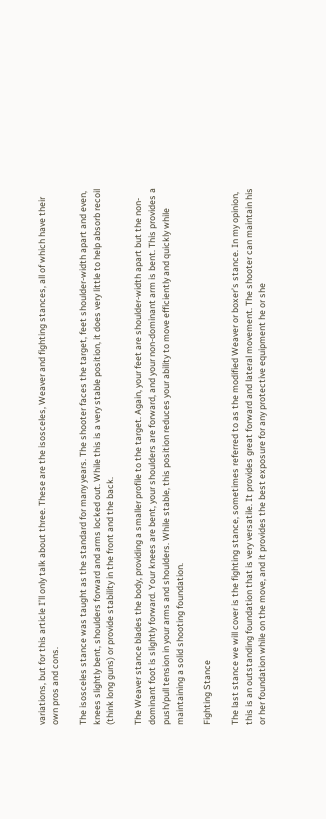variations, but for this article I’ll only talk about three. These are the isosceles, Weaver and fighting stances, all of which have their own pros and cons.

The isosceles stance was taught as the standard for many years. The shooter faces the target, feet shoulder-width apart and even, knees slightly bent, shoulders forward and arms locked out. While this is a very stable position, it does very little to help absorb recoil (think long guns) or provide stability in the front and the back.

The Weaver stance blades the body, providing a smaller profile to the target. Again, your feet are shoulder-width apart but the non-dominant foot is slightly forward. Your knees are bent, your shoulders are forward, and your non-dominant arm is bent. This provides a push/pull tension in your arms and shoulders. While stable, this position reduces your ability to move efficiently and quickly while maintaining a solid shooting foundation.

Fighting Stance

The last stance we will cover is the fighting stance, sometimes referred to as the modified Weaver or boxer’s stance. In my opinion, this is an outstanding foundation that is very versatile. It provides great forward and lateral movement. The shooter can maintain his or her foundation while on the move, and it provides the best exposure for any protective equipment he or she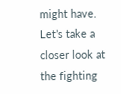might have. Let’s take a closer look at the fighting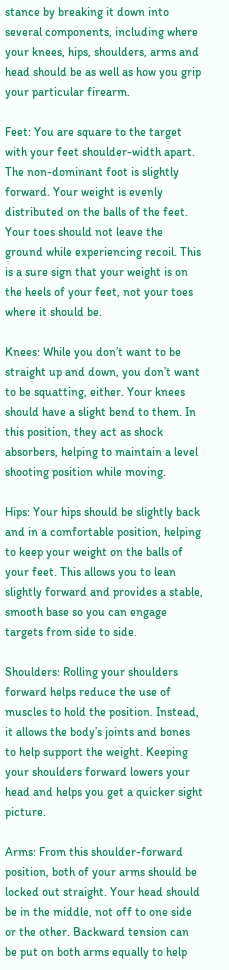stance by breaking it down into several components, including where your knees, hips, shoulders, arms and head should be as well as how you grip your particular firearm.

Feet: You are square to the target with your feet shoulder-width apart. The non-dominant foot is slightly forward. Your weight is evenly distributed on the balls of the feet. Your toes should not leave the ground while experiencing recoil. This is a sure sign that your weight is on the heels of your feet, not your toes where it should be.

Knees: While you don’t want to be straight up and down, you don’t want to be squatting, either. Your knees should have a slight bend to them. In this position, they act as shock absorbers, helping to maintain a level shooting position while moving.

Hips: Your hips should be slightly back and in a comfortable position, helping to keep your weight on the balls of your feet. This allows you to lean slightly forward and provides a stable, smooth base so you can engage targets from side to side.

Shoulders: Rolling your shoulders forward helps reduce the use of muscles to hold the position. Instead, it allows the body’s joints and bones to help support the weight. Keeping your shoulders forward lowers your head and helps you get a quicker sight picture.

Arms: From this shoulder-forward position, both of your arms should be locked out straight. Your head should be in the middle, not off to one side or the other. Backward tension can be put on both arms equally to help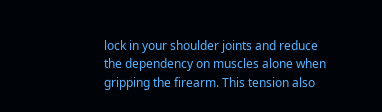lock in your shoulder joints and reduce the dependency on muscles alone when gripping the firearm. This tension also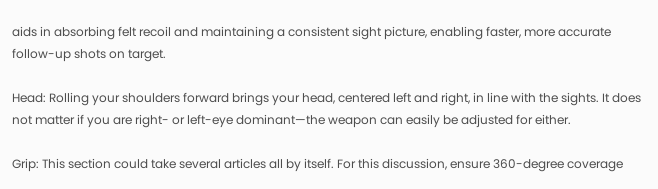aids in absorbing felt recoil and maintaining a consistent sight picture, enabling faster, more accurate follow-up shots on target.

Head: Rolling your shoulders forward brings your head, centered left and right, in line with the sights. It does not matter if you are right- or left-eye dominant—the weapon can easily be adjusted for either.

Grip: This section could take several articles all by itself. For this discussion, ensure 360-degree coverage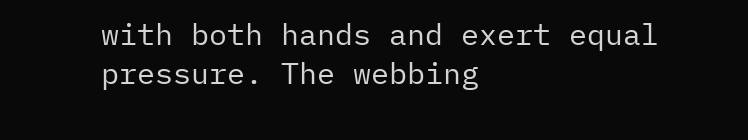with both hands and exert equal pressure. The webbing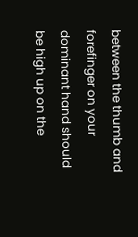between the thumb and forefinger on your dominant hand should be high up on the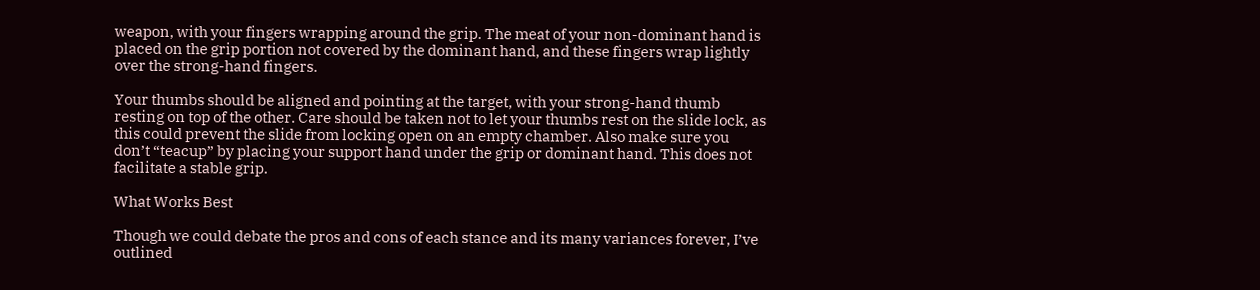weapon, with your fingers wrapping around the grip. The meat of your non-dominant hand is placed on the grip portion not covered by the dominant hand, and these fingers wrap lightly over the strong-hand fingers.

Your thumbs should be aligned and pointing at the target, with your strong-hand thumb resting on top of the other. Care should be taken not to let your thumbs rest on the slide lock, as this could prevent the slide from locking open on an empty chamber. Also make sure you don’t “teacup” by placing your support hand under the grip or dominant hand. This does not facilitate a stable grip.

What Works Best

Though we could debate the pros and cons of each stance and its many variances forever, I’ve outlined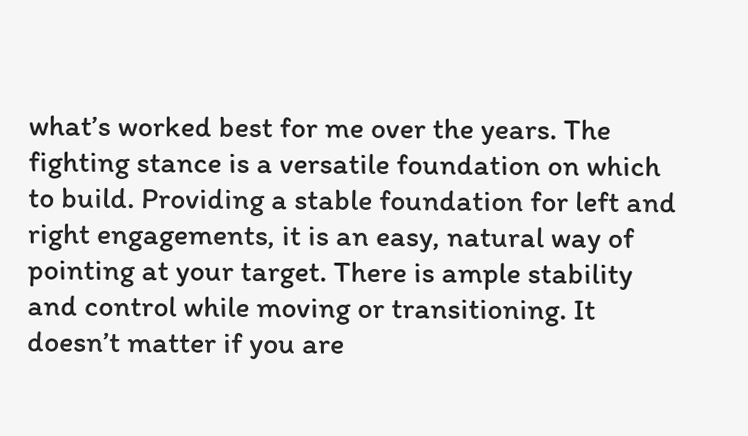what’s worked best for me over the years. The fighting stance is a versatile foundation on which to build. Providing a stable foundation for left and right engagements, it is an easy, natural way of pointing at your target. There is ample stability and control while moving or transitioning. It doesn’t matter if you are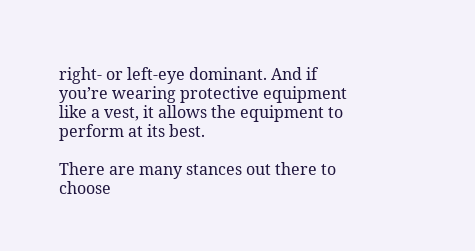right- or left-eye dominant. And if you’re wearing protective equipment like a vest, it allows the equipment to perform at its best.

There are many stances out there to choose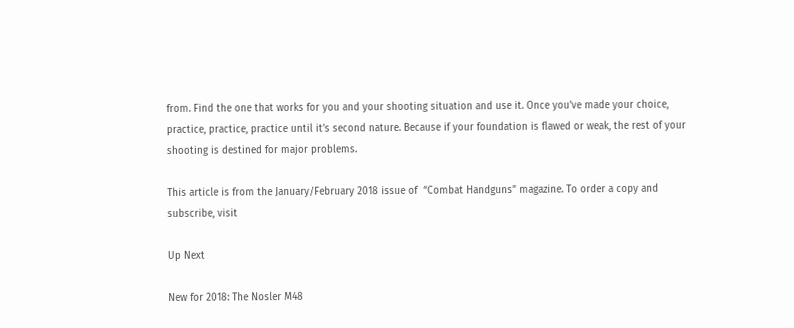from. Find the one that works for you and your shooting situation and use it. Once you’ve made your choice, practice, practice, practice until it’s second nature. Because if your foundation is flawed or weak, the rest of your shooting is destined for major problems.

This article is from the January/February 2018 issue of  “Combat Handguns” magazine. To order a copy and subscribe, visit

Up Next

New for 2018: The Nosler M48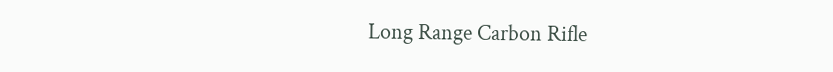Long Range Carbon Rifle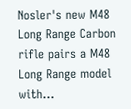Nosler's new M48 Long Range Carbon rifle pairs a M48 Long Range model with...